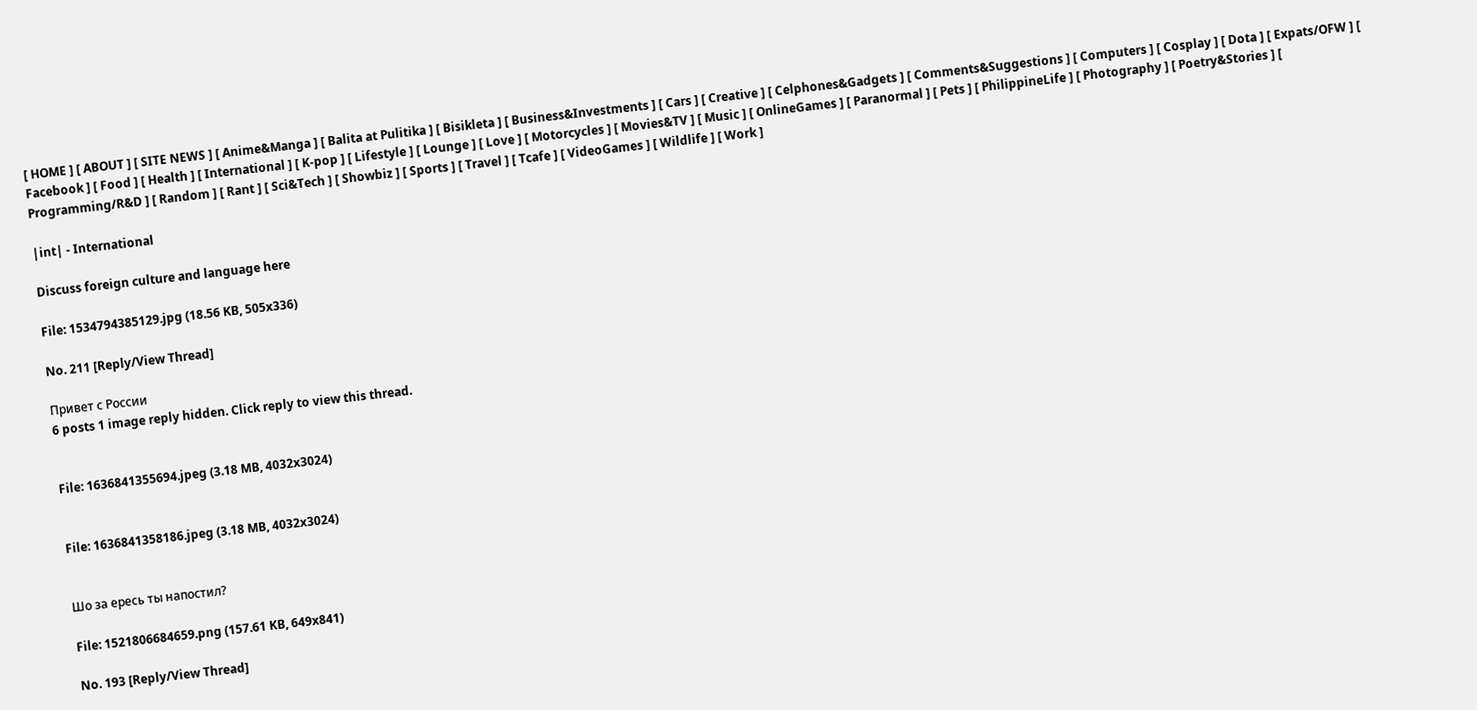[ HOME ] [ ABOUT ] [ SITE NEWS ] [ Anime&Manga ] [ Balita at Pulitika ] [ Bisikleta ] [ Business&Investments ] [ Cars ] [ Creative ] [ Celphones&Gadgets ] [ Comments&Suggestions ] [ Computers ] [ Cosplay ] [ Dota ] [ Expats/OFW ] [ Facebook ] [ Food ] [ Health ] [ International ] [ K-pop ] [ Lifestyle ] [ Lounge ] [ Love ] [ Motorcycles ] [ Movies&TV ] [ Music ] [ OnlineGames ] [ Paranormal ] [ Pets ] [ PhilippineLife ] [ Photography ] [ Poetry&Stories ] [ Programming/R&D ] [ Random ] [ Rant ] [ Sci&Tech ] [ Showbiz ] [ Sports ] [ Travel ] [ Tcafe ] [ VideoGames ] [ Wildlife ] [ Work ]

|int| - International

Discuss foreign culture and language here

File: 1534794385129.jpg (18.56 KB, 505x336)

No. 211 [Reply/View Thread]

Привет с России
6 posts 1 image reply hidden. Click reply to view this thread.


File: 1636841355694.jpeg (3.18 MB, 4032x3024)


File: 1636841358186.jpeg (3.18 MB, 4032x3024)


Шо за ересь ты напостил?

File: 1521806684659.png (157.61 KB, 649x841)

No. 193 [Reply/View Thread]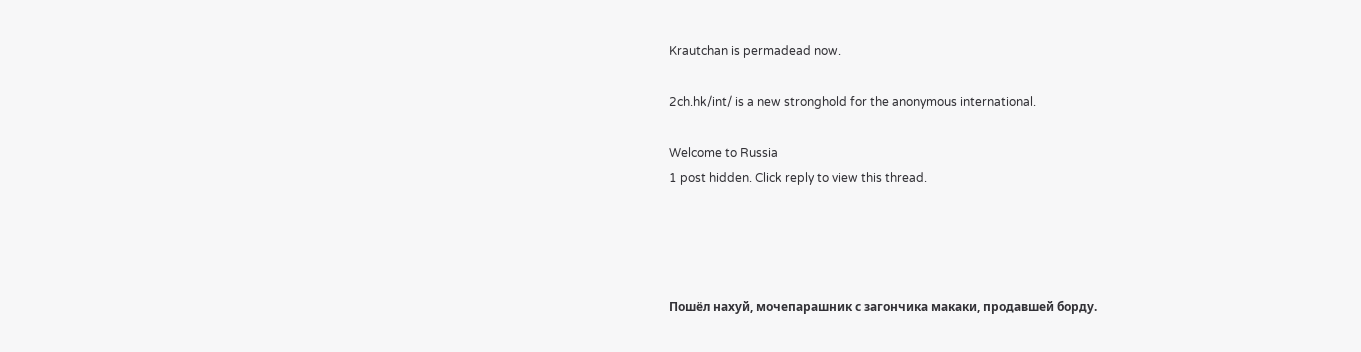Krautchan is permadead now.

2ch.hk/int/ is a new stronghold for the anonymous international.

Welcome to Russia
1 post hidden. Click reply to view this thread.




Пошёл нахуй, мочепарашник с загончика макаки, продавшей борду.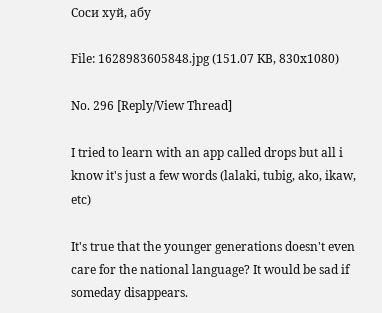Соси хуй, абу

File: 1628983605848.jpg (151.07 KB, 830x1080)

No. 296 [Reply/View Thread]

I tried to learn with an app called drops but all i know it's just a few words (lalaki, tubig, ako, ikaw, etc)

It's true that the younger generations doesn't even care for the national language? It would be sad if someday disappears.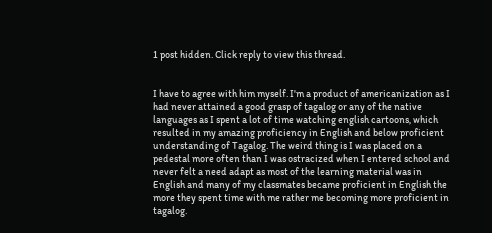1 post hidden. Click reply to view this thread.


I have to agree with him myself. I'm a product of americanization as I had never attained a good grasp of tagalog or any of the native languages as I spent a lot of time watching english cartoons, which resulted in my amazing proficiency in English and below proficient understanding of Tagalog. The weird thing is I was placed on a pedestal more often than I was ostracized when I entered school and never felt a need adapt as most of the learning material was in English and many of my classmates became proficient in English the more they spent time with me rather me becoming more proficient in tagalog.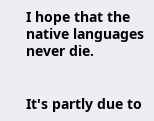I hope that the native languages never die.


It's partly due to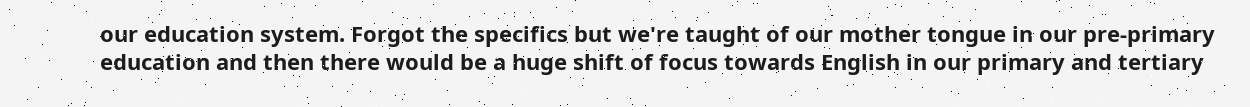our education system. Forgot the specifics but we're taught of our mother tongue in our pre-primary education and then there would be a huge shift of focus towards English in our primary and tertiary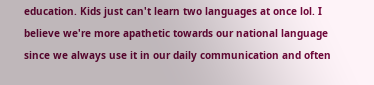education. Kids just can't learn two languages at once lol. I believe we're more apathetic towards our national language since we always use it in our daily communication and often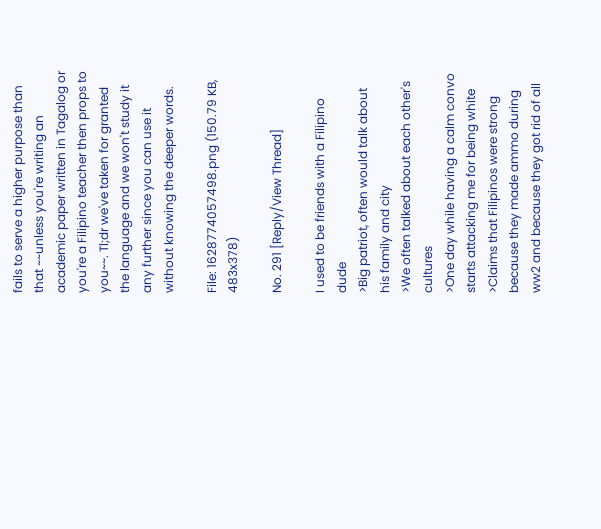fails to serve a higher purpose than that ~~unless you're writing an academic paper written in Tagalog or you're a Filipino teacher then props to you~~. Tl;dr we've taken for granted the language and we won't study it any further since you can use it without knowing the deeper words.

File: 1628774057498.png (150.79 KB, 483x378)

No. 291 [Reply/View Thread]

I used to be friends with a Filipino dude
>Big patriot, often would talk about his family and city
>We often talked about each other's cultures
>One day while having a calm convo starts attacking me for being white
>Claims that Filipinos were strong because they made ammo during ww2 and because they got rid of all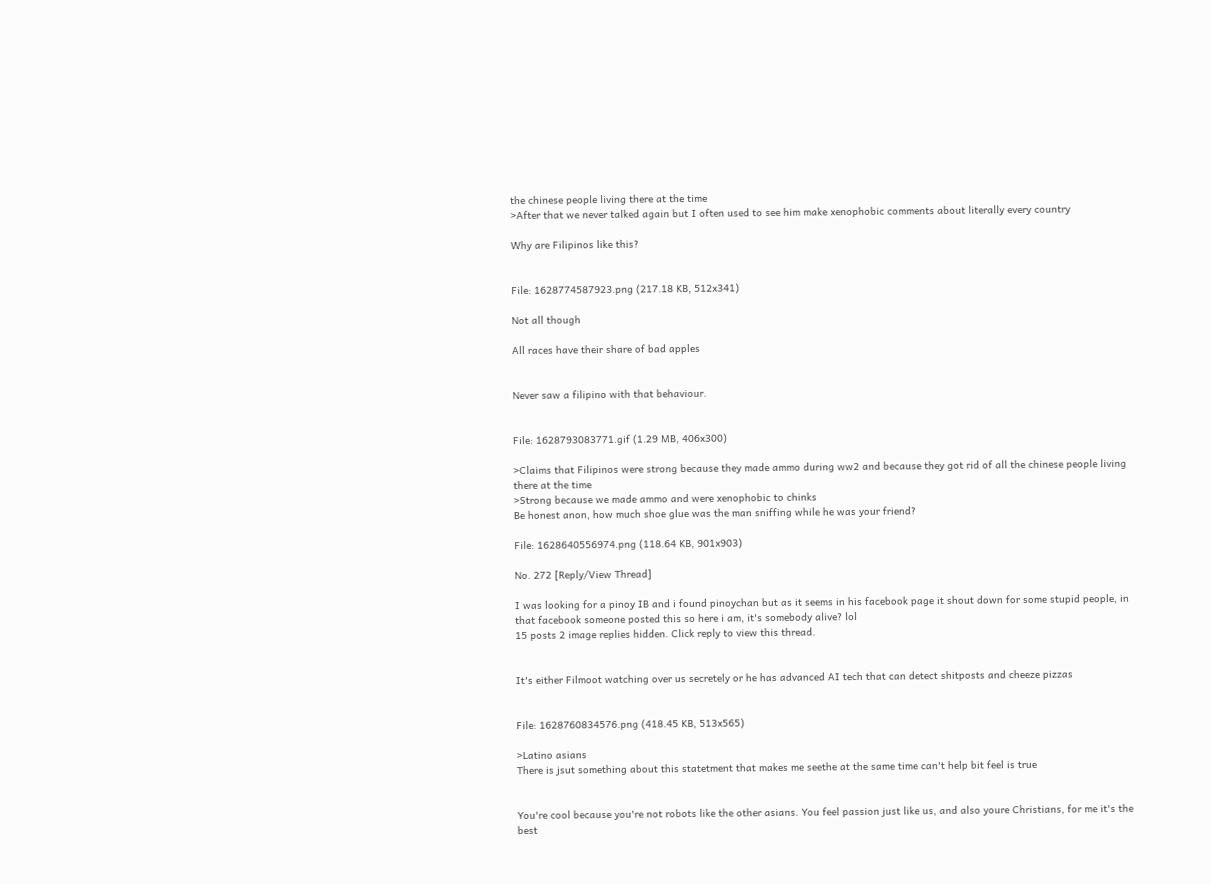the chinese people living there at the time
>After that we never talked again but I often used to see him make xenophobic comments about literally every country

Why are Filipinos like this?


File: 1628774587923.png (217.18 KB, 512x341)

Not all though

All races have their share of bad apples


Never saw a filipino with that behaviour.


File: 1628793083771.gif (1.29 MB, 406x300)

>Claims that Filipinos were strong because they made ammo during ww2 and because they got rid of all the chinese people living there at the time
>Strong because we made ammo and were xenophobic to chinks
Be honest anon, how much shoe glue was the man sniffing while he was your friend?

File: 1628640556974.png (118.64 KB, 901x903)

No. 272 [Reply/View Thread]

I was looking for a pinoy IB and i found pinoychan but as it seems in his facebook page it shout down for some stupid people, in that facebook someone posted this so here i am, it's somebody alive? lol
15 posts 2 image replies hidden. Click reply to view this thread.


It's either Filmoot watching over us secretely or he has advanced AI tech that can detect shitposts and cheeze pizzas


File: 1628760834576.png (418.45 KB, 513x565)

>Latino asians
There is jsut something about this statetment that makes me seethe at the same time can't help bit feel is true


You're cool because you're not robots like the other asians. You feel passion just like us, and also youre Christians, for me it's the best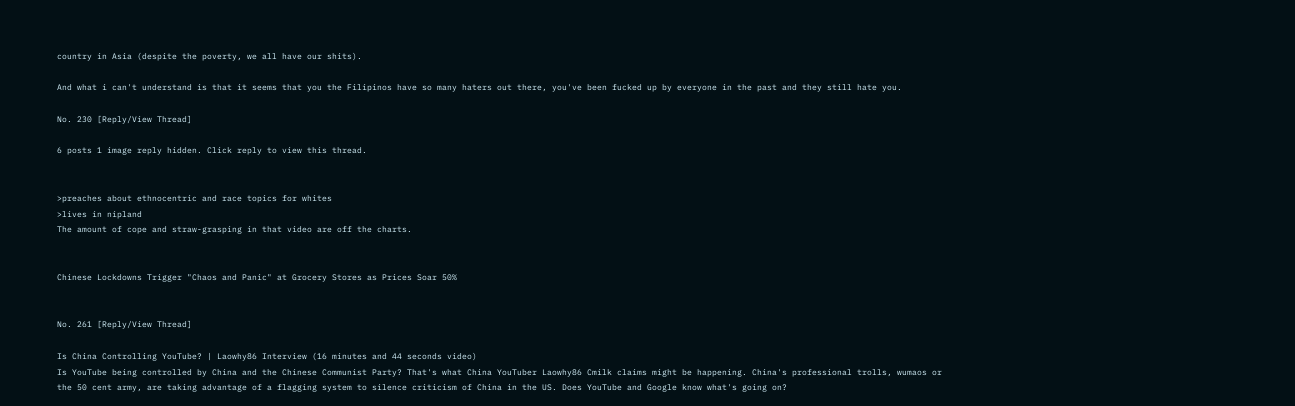country in Asia (despite the poverty, we all have our shits).

And what i can't understand is that it seems that you the Filipinos have so many haters out there, you've been fucked up by everyone in the past and they still hate you.

No. 230 [Reply/View Thread]

6 posts 1 image reply hidden. Click reply to view this thread.


>preaches about ethnocentric and race topics for whites
>lives in nipland
The amount of cope and straw-grasping in that video are off the charts.


Chinese Lockdowns Trigger "Chaos and Panic" at Grocery Stores as Prices Soar 50%


No. 261 [Reply/View Thread]

Is China Controlling YouTube? | Laowhy86 Interview (16 minutes and 44 seconds video)
Is YouTube being controlled by China and the Chinese Communist Party? That's what China YouTuber Laowhy86 Cmilk claims might be happening. China's professional trolls, wumaos or the 50 cent army, are taking advantage of a flagging system to silence criticism of China in the US. Does YouTube and Google know what's going on?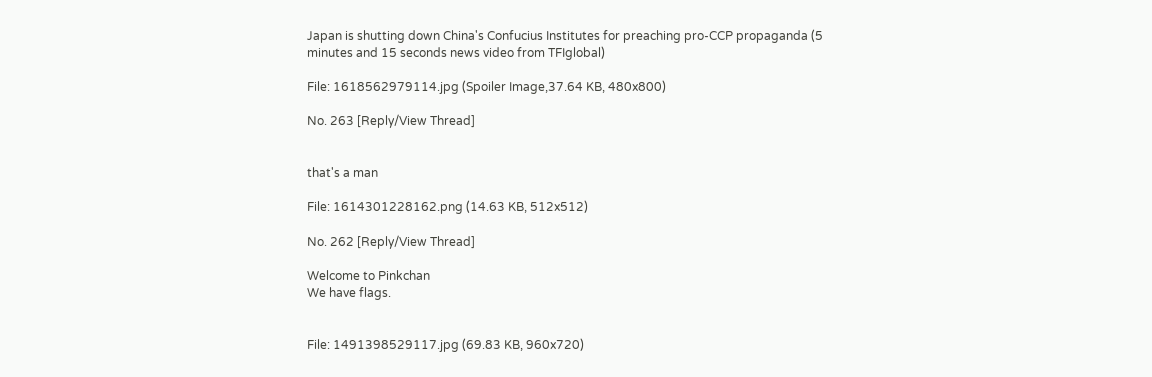Japan is shutting down China's Confucius Institutes for preaching pro-CCP propaganda (5 minutes and 15 seconds news video from TFIglobal)

File: 1618562979114.jpg (Spoiler Image,37.64 KB, 480x800)

No. 263 [Reply/View Thread]


that's a man

File: 1614301228162.png (14.63 KB, 512x512)

No. 262 [Reply/View Thread]

Welcome to Pinkchan
We have flags.


File: 1491398529117.jpg (69.83 KB, 960x720)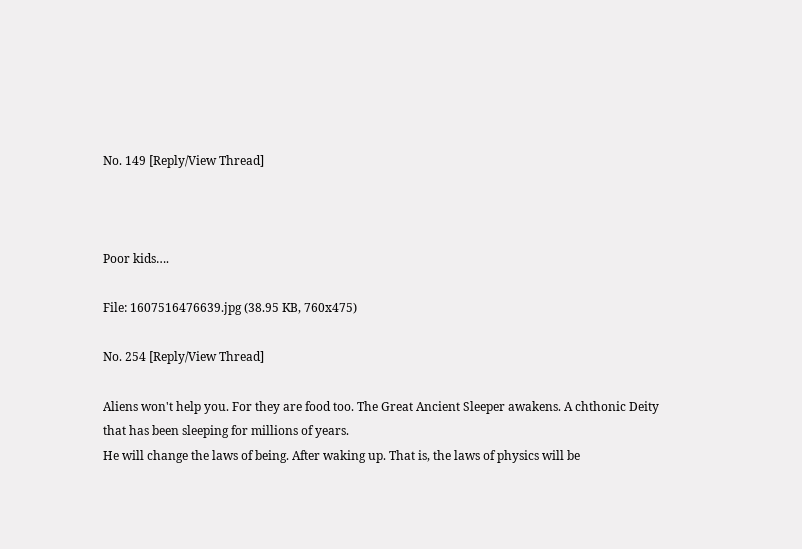No. 149 [Reply/View Thread]



Poor kids….

File: 1607516476639.jpg (38.95 KB, 760x475)

No. 254 [Reply/View Thread]

Aliens won't help you. For they are food too. The Great Ancient Sleeper awakens. A chthonic Deity that has been sleeping for millions of years.
He will change the laws of being. After waking up. That is, the laws of physics will be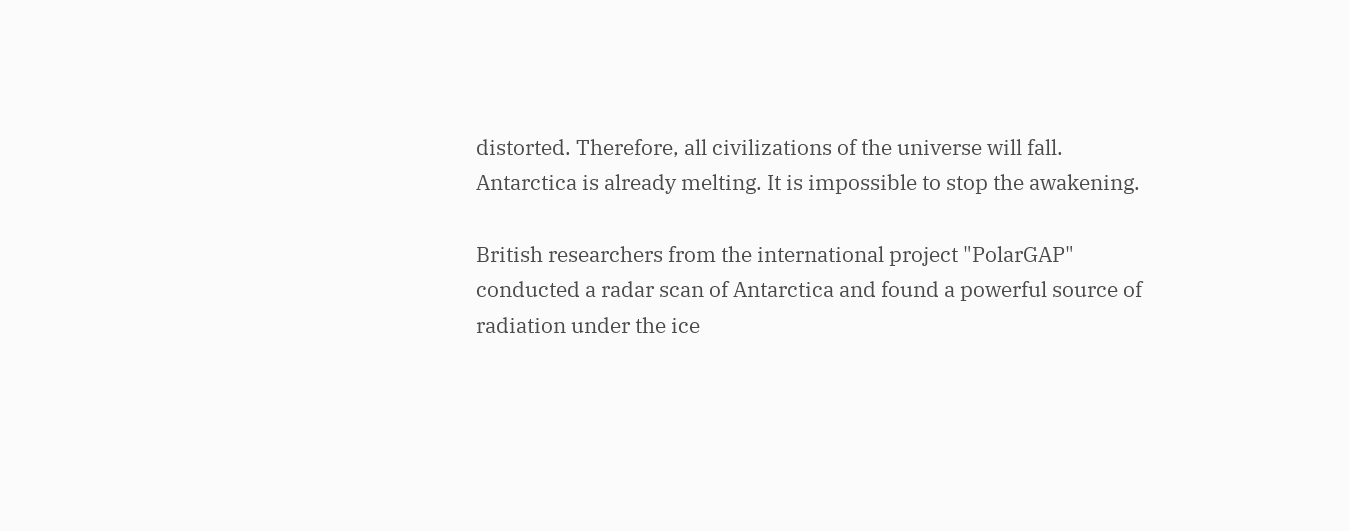distorted. Therefore, all civilizations of the universe will fall.
Antarctica is already melting. It is impossible to stop the awakening.

British researchers from the international project "PolarGAP" conducted a radar scan of Antarctica and found a powerful source of radiation under the ice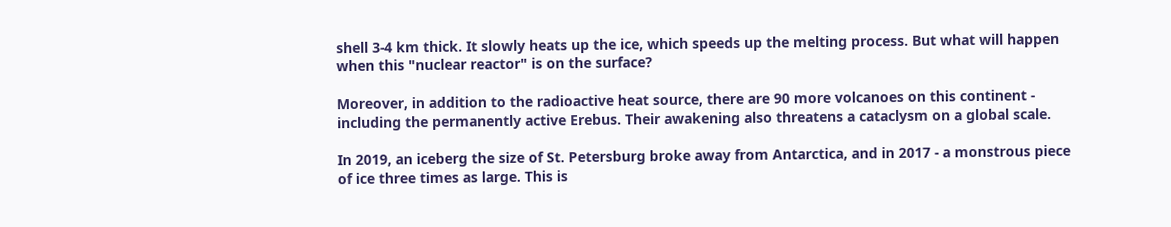shell 3-4 km thick. It slowly heats up the ice, which speeds up the melting process. But what will happen when this "nuclear reactor" is on the surface?

Moreover, in addition to the radioactive heat source, there are 90 more volcanoes on this continent - including the permanently active Erebus. Their awakening also threatens a cataclysm on a global scale.

In 2019, an iceberg the size of St. Petersburg broke away from Antarctica, and in 2017 - a monstrous piece of ice three times as large. This is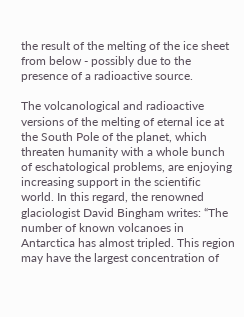the result of the melting of the ice sheet from below - possibly due to the presence of a radioactive source.

The volcanological and radioactive versions of the melting of eternal ice at the South Pole of the planet, which threaten humanity with a whole bunch of eschatological problems, are enjoying increasing support in the scientific world. In this regard, the renowned glaciologist David Bingham writes: “The number of known volcanoes in Antarctica has almost tripled. This region may have the largest concentration of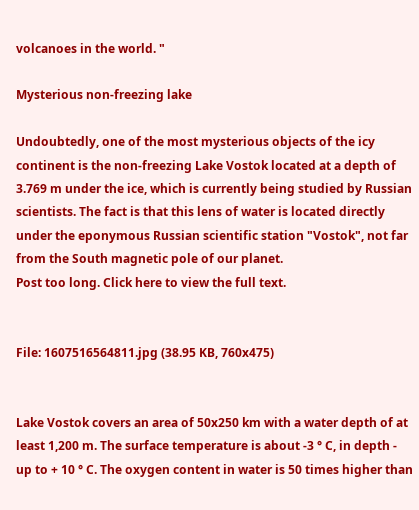volcanoes in the world. "

Mysterious non-freezing lake

Undoubtedly, one of the most mysterious objects of the icy continent is the non-freezing Lake Vostok located at a depth of 3.769 m under the ice, which is currently being studied by Russian scientists. The fact is that this lens of water is located directly under the eponymous Russian scientific station "Vostok", not far from the South magnetic pole of our planet.
Post too long. Click here to view the full text.


File: 1607516564811.jpg (38.95 KB, 760x475)


Lake Vostok covers an area of 50x250 km with a water depth of at least 1,200 m. The surface temperature is about -3 ° C, in depth - up to + 10 ° C. The oxygen content in water is 50 times higher than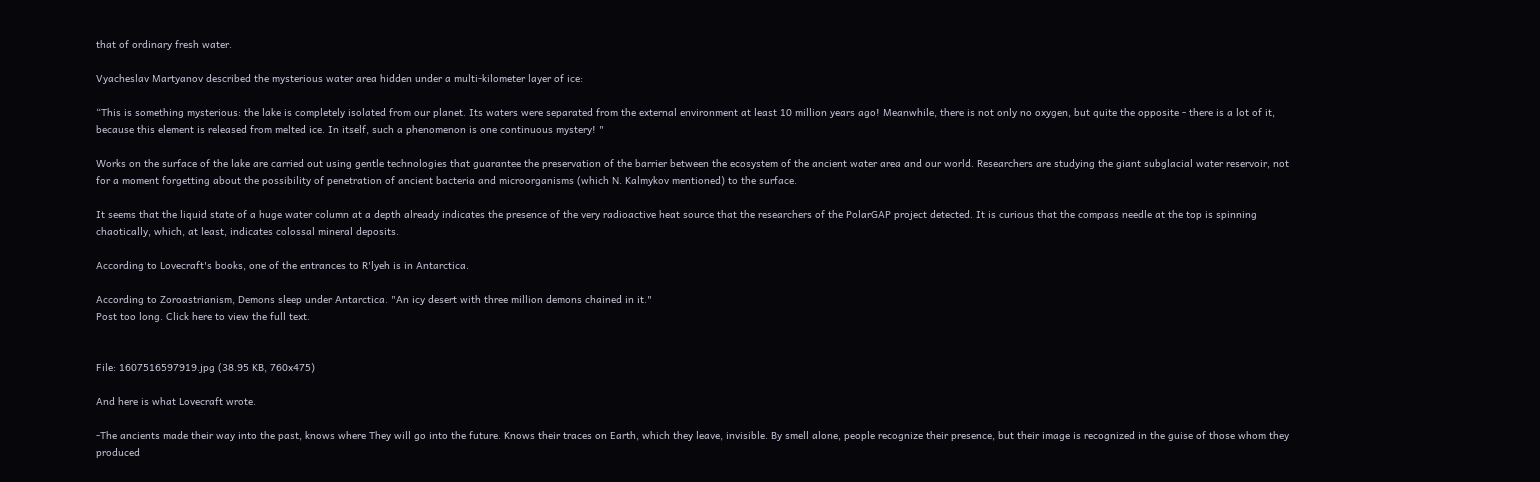that of ordinary fresh water.

Vyacheslav Martyanov described the mysterious water area hidden under a multi-kilometer layer of ice:

“This is something mysterious: the lake is completely isolated from our planet. Its waters were separated from the external environment at least 10 million years ago! Meanwhile, there is not only no oxygen, but quite the opposite - there is a lot of it, because this element is released from melted ice. In itself, such a phenomenon is one continuous mystery! "

Works on the surface of the lake are carried out using gentle technologies that guarantee the preservation of the barrier between the ecosystem of the ancient water area and our world. Researchers are studying the giant subglacial water reservoir, not for a moment forgetting about the possibility of penetration of ancient bacteria and microorganisms (which N. Kalmykov mentioned) to the surface.

It seems that the liquid state of a huge water column at a depth already indicates the presence of the very radioactive heat source that the researchers of the PolarGAP project detected. It is curious that the compass needle at the top is spinning chaotically, which, at least, indicates colossal mineral deposits.

According to Lovecraft's books, one of the entrances to R'lyeh is in Antarctica.

According to Zoroastrianism, Demons sleep under Antarctica. "An icy desert with three million demons chained in it."
Post too long. Click here to view the full text.


File: 1607516597919.jpg (38.95 KB, 760x475)

And here is what Lovecraft wrote.

-The ancients made their way into the past, knows where They will go into the future. Knows their traces on Earth, which they leave, invisible. By smell alone, people recognize their presence, but their image is recognized in the guise of those whom they produced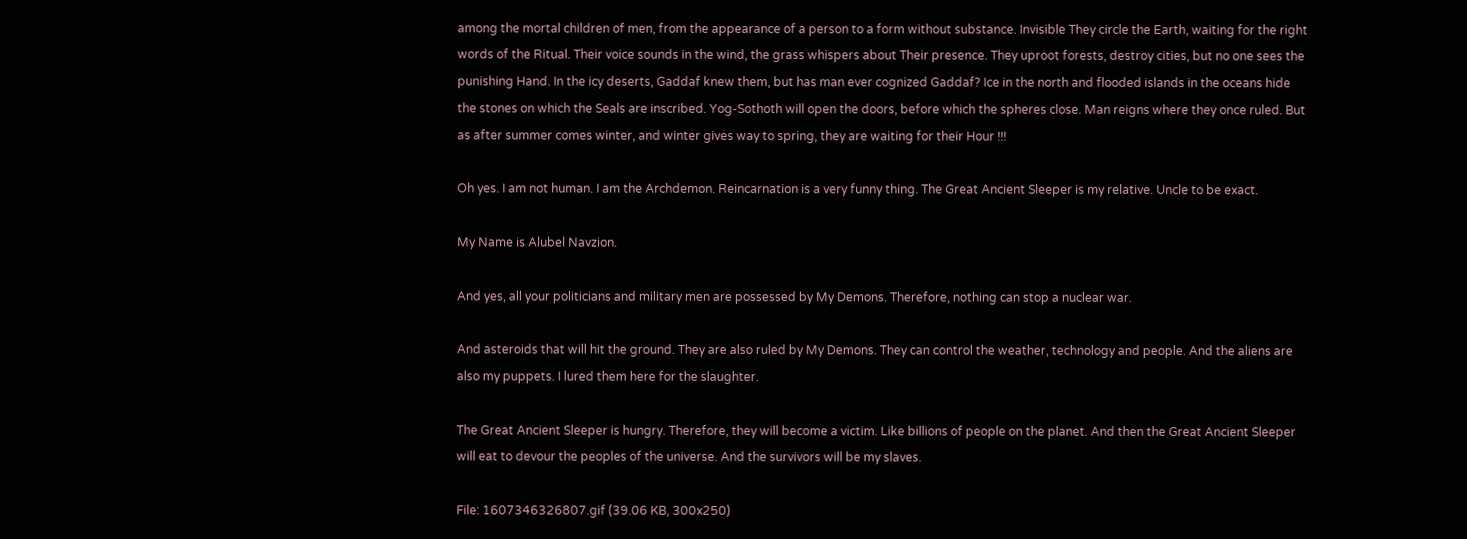among the mortal children of men, from the appearance of a person to a form without substance. Invisible They circle the Earth, waiting for the right words of the Ritual. Their voice sounds in the wind, the grass whispers about Their presence. They uproot forests, destroy cities, but no one sees the punishing Hand. In the icy deserts, Gaddaf knew them, but has man ever cognized Gaddaf? Ice in the north and flooded islands in the oceans hide the stones on which the Seals are inscribed. Yog-Sothoth will open the doors, before which the spheres close. Man reigns where they once ruled. But as after summer comes winter, and winter gives way to spring, they are waiting for their Hour !!!

Oh yes. I am not human. I am the Archdemon. Reincarnation is a very funny thing. The Great Ancient Sleeper is my relative. Uncle to be exact.

My Name is Alubel Navzion.

And yes, all your politicians and military men are possessed by My Demons. Therefore, nothing can stop a nuclear war.

And asteroids that will hit the ground. They are also ruled by My Demons. They can control the weather, technology and people. And the aliens are also my puppets. I lured them here for the slaughter.

The Great Ancient Sleeper is hungry. Therefore, they will become a victim. Like billions of people on the planet. And then the Great Ancient Sleeper will eat to devour the peoples of the universe. And the survivors will be my slaves.

File: 1607346326807.gif (39.06 KB, 300x250)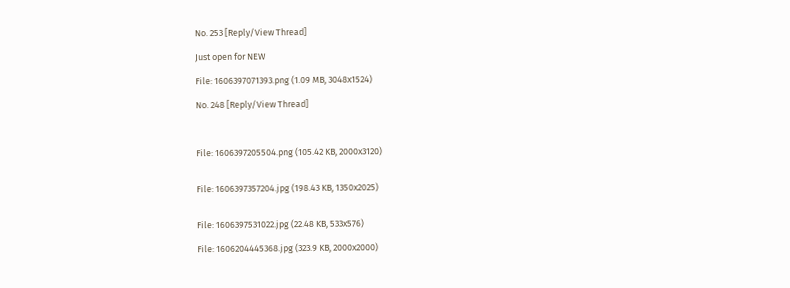No. 253 [Reply/View Thread]

Just open for NEW

File: 1606397071393.png (1.09 MB, 3048x1524)

No. 248 [Reply/View Thread]



File: 1606397205504.png (105.42 KB, 2000x3120)


File: 1606397357204.jpg (198.43 KB, 1350x2025)


File: 1606397531022.jpg (22.48 KB, 533x576)

File: 1606204445368.jpg (323.9 KB, 2000x2000)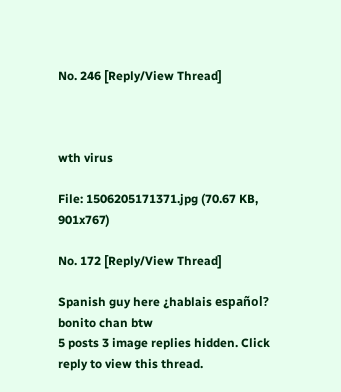No. 246 [Reply/View Thread]



wth virus

File: 1506205171371.jpg (70.67 KB, 901x767)

No. 172 [Reply/View Thread]

Spanish guy here ¿hablais español?
bonito chan btw
5 posts 3 image replies hidden. Click reply to view this thread.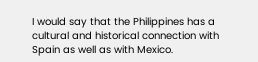I would say that the Philippines has a cultural and historical connection with Spain as well as with Mexico.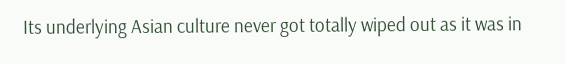Its underlying Asian culture never got totally wiped out as it was in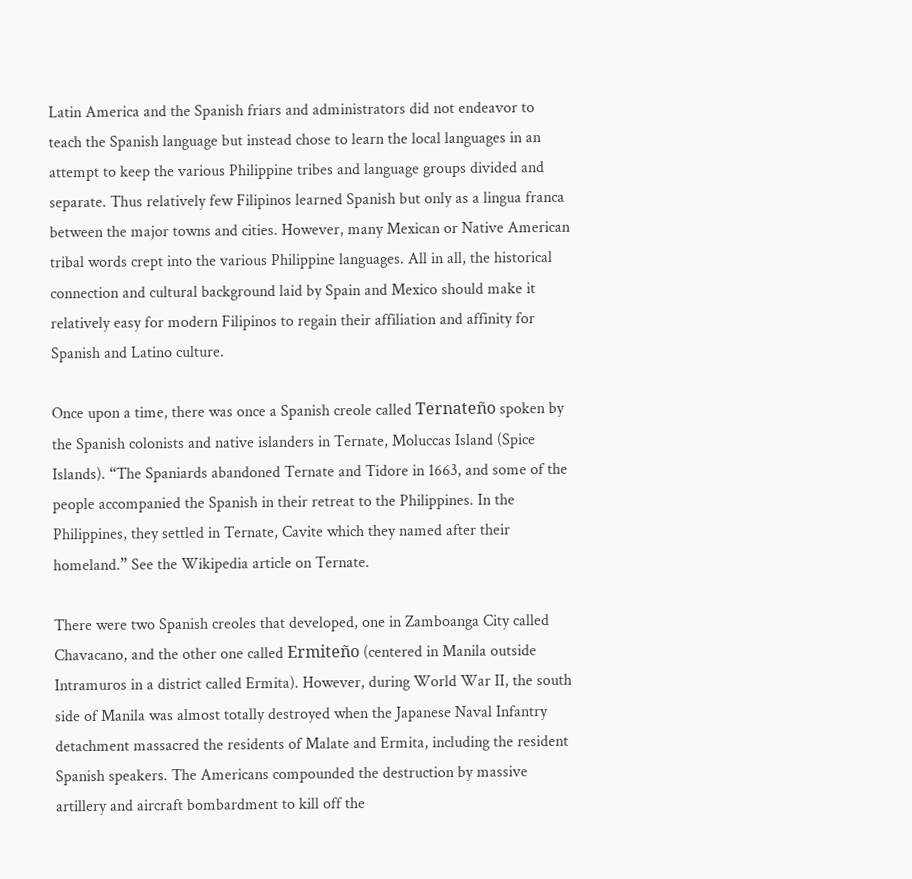Latin America and the Spanish friars and administrators did not endeavor to teach the Spanish language but instead chose to learn the local languages in an attempt to keep the various Philippine tribes and language groups divided and separate. Thus relatively few Filipinos learned Spanish but only as a lingua franca between the major towns and cities. However, many Mexican or Native American tribal words crept into the various Philippine languages. All in all, the historical connection and cultural background laid by Spain and Mexico should make it relatively easy for modern Filipinos to regain their affiliation and affinity for Spanish and Latino culture.

Once upon a time, there was once a Spanish creole called Ternateño spoken by the Spanish colonists and native islanders in Ternate, Moluccas Island (Spice Islands). “The Spaniards abandoned Ternate and Tidore in 1663, and some of the people accompanied the Spanish in their retreat to the Philippines. In the Philippines, they settled in Ternate, Cavite which they named after their homeland.” See the Wikipedia article on Ternate.

There were two Spanish creoles that developed, one in Zamboanga City called Chavacano, and the other one called Ermiteño (centered in Manila outside Intramuros in a district called Ermita). However, during World War II, the south side of Manila was almost totally destroyed when the Japanese Naval Infantry detachment massacred the residents of Malate and Ermita, including the resident Spanish speakers. The Americans compounded the destruction by massive artillery and aircraft bombardment to kill off the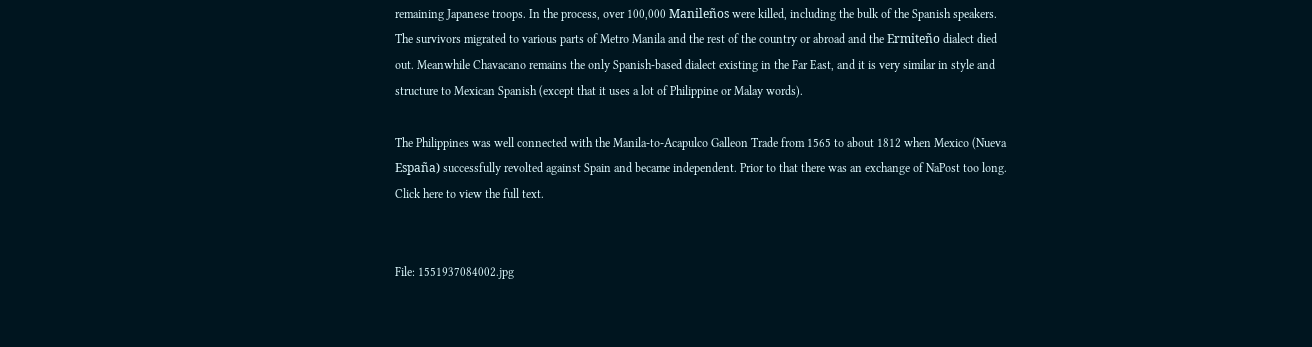remaining Japanese troops. In the process, over 100,000 Manileños were killed, including the bulk of the Spanish speakers. The survivors migrated to various parts of Metro Manila and the rest of the country or abroad and the Ermiteño dialect died out. Meanwhile Chavacano remains the only Spanish-based dialect existing in the Far East, and it is very similar in style and structure to Mexican Spanish (except that it uses a lot of Philippine or Malay words).

The Philippines was well connected with the Manila-to-Acapulco Galleon Trade from 1565 to about 1812 when Mexico (Nueva España) successfully revolted against Spain and became independent. Prior to that there was an exchange of NaPost too long. Click here to view the full text.


File: 1551937084002.jpg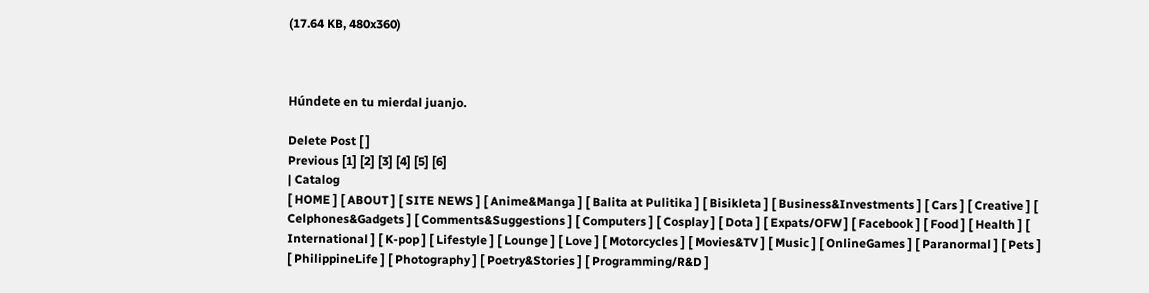(17.64 KB, 480x360)



Húndete en tu mierdal juanjo.

Delete Post [ ]
Previous [1] [2] [3] [4] [5] [6]
| Catalog
[ HOME ] [ ABOUT ] [ SITE NEWS ] [ Anime&Manga ] [ Balita at Pulitika ] [ Bisikleta ] [ Business&Investments ] [ Cars ] [ Creative ] [ Celphones&Gadgets ] [ Comments&Suggestions ] [ Computers ] [ Cosplay ] [ Dota ] [ Expats/OFW ] [ Facebook ] [ Food ] [ Health ] [ International ] [ K-pop ] [ Lifestyle ] [ Lounge ] [ Love ] [ Motorcycles ] [ Movies&TV ] [ Music ] [ OnlineGames ] [ Paranormal ] [ Pets ] [ PhilippineLife ] [ Photography ] [ Poetry&Stories ] [ Programming/R&D ]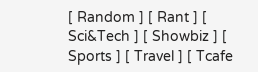[ Random ] [ Rant ] [ Sci&Tech ] [ Showbiz ] [ Sports ] [ Travel ] [ Tcafe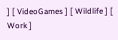] [ VideoGames ] [ Wildlife ] [ Work ]